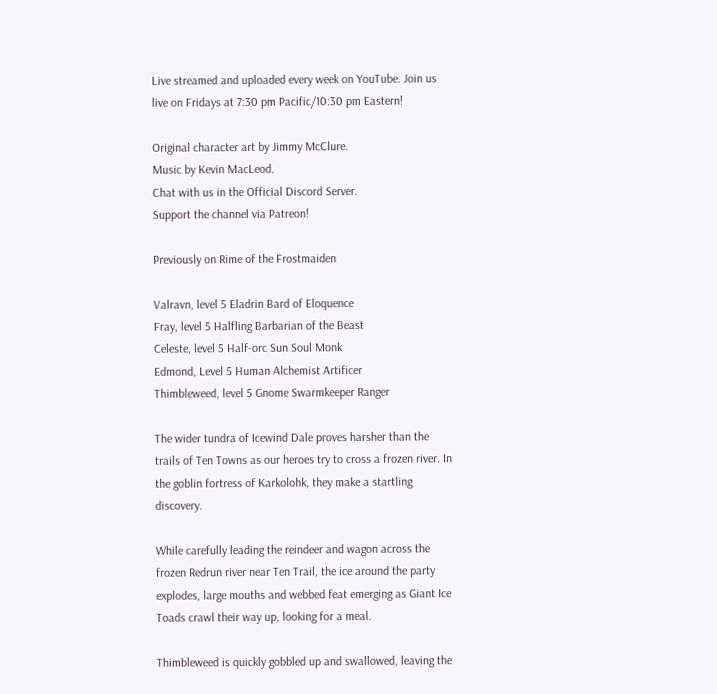Live streamed and uploaded every week on YouTube. Join us live on Fridays at 7:30 pm Pacific/10:30 pm Eastern!

Original character art by Jimmy McClure.
Music by Kevin MacLeod.
Chat with us in the Official Discord Server.
Support the channel via Patreon!

Previously on Rime of the Frostmaiden

Valravn, level 5 Eladrin Bard of Eloquence
Fray, level 5 Halfling Barbarian of the Beast
Celeste, level 5 Half-orc Sun Soul Monk
Edmond, Level 5 Human Alchemist Artificer
Thimbleweed, level 5 Gnome Swarmkeeper Ranger

The wider tundra of Icewind Dale proves harsher than the trails of Ten Towns as our heroes try to cross a frozen river. In the goblin fortress of Karkolohk, they make a startling discovery.

While carefully leading the reindeer and wagon across the frozen Redrun river near Ten Trail, the ice around the party explodes, large mouths and webbed feat emerging as Giant Ice Toads crawl their way up, looking for a meal.

Thimbleweed is quickly gobbled up and swallowed, leaving the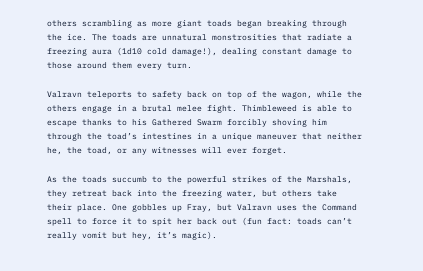others scrambling as more giant toads began breaking through the ice. The toads are unnatural monstrosities that radiate a freezing aura (1d10 cold damage!), dealing constant damage to those around them every turn.

Valravn teleports to safety back on top of the wagon, while the others engage in a brutal melee fight. Thimbleweed is able to escape thanks to his Gathered Swarm forcibly shoving him through the toad’s intestines in a unique maneuver that neither he, the toad, or any witnesses will ever forget.

As the toads succumb to the powerful strikes of the Marshals, they retreat back into the freezing water, but others take their place. One gobbles up Fray, but Valravn uses the Command spell to force it to spit her back out (fun fact: toads can’t really vomit but hey, it’s magic).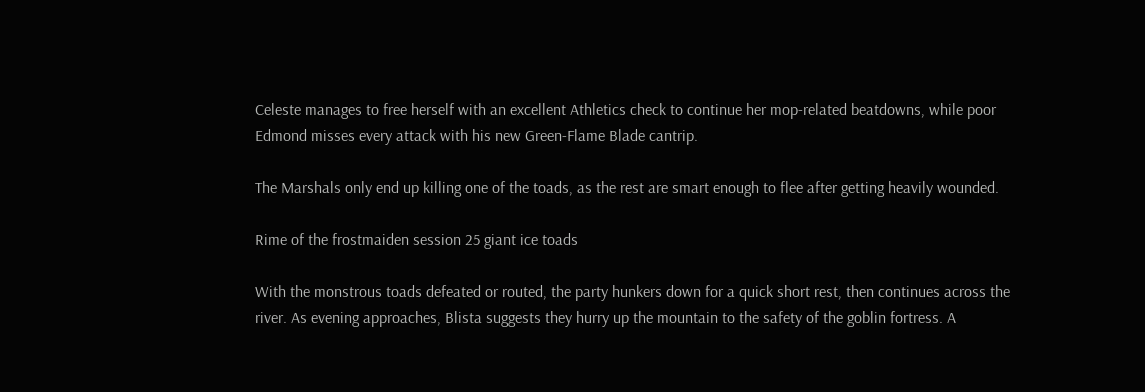Celeste manages to free herself with an excellent Athletics check to continue her mop-related beatdowns, while poor Edmond misses every attack with his new Green-Flame Blade cantrip.

The Marshals only end up killing one of the toads, as the rest are smart enough to flee after getting heavily wounded.

Rime of the frostmaiden session 25 giant ice toads

With the monstrous toads defeated or routed, the party hunkers down for a quick short rest, then continues across the river. As evening approaches, Blista suggests they hurry up the mountain to the safety of the goblin fortress. A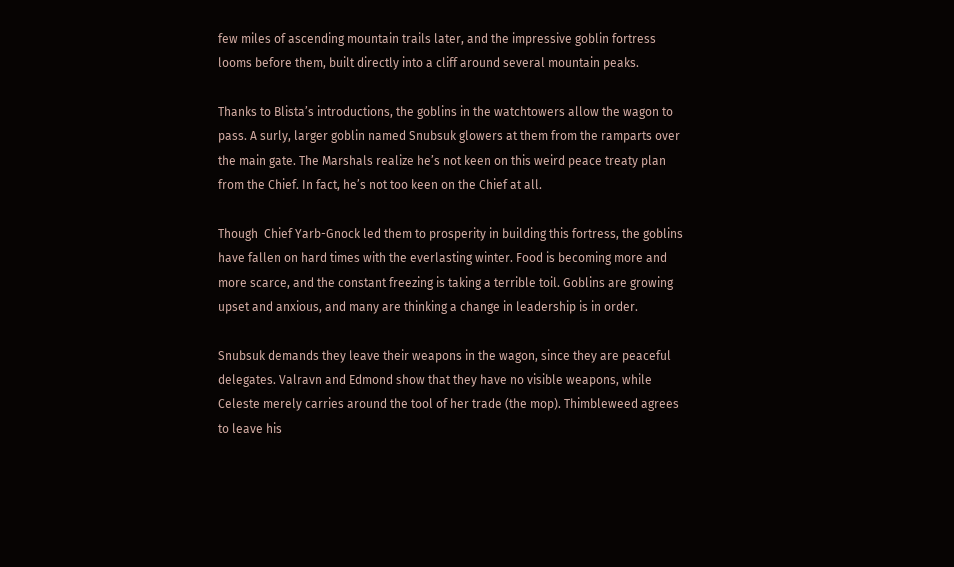few miles of ascending mountain trails later, and the impressive goblin fortress looms before them, built directly into a cliff around several mountain peaks.

Thanks to Blista’s introductions, the goblins in the watchtowers allow the wagon to pass. A surly, larger goblin named Snubsuk glowers at them from the ramparts over the main gate. The Marshals realize he’s not keen on this weird peace treaty plan from the Chief. In fact, he’s not too keen on the Chief at all.

Though  Chief Yarb-Gnock led them to prosperity in building this fortress, the goblins have fallen on hard times with the everlasting winter. Food is becoming more and more scarce, and the constant freezing is taking a terrible toil. Goblins are growing upset and anxious, and many are thinking a change in leadership is in order.

Snubsuk demands they leave their weapons in the wagon, since they are peaceful delegates. Valravn and Edmond show that they have no visible weapons, while Celeste merely carries around the tool of her trade (the mop). Thimbleweed agrees to leave his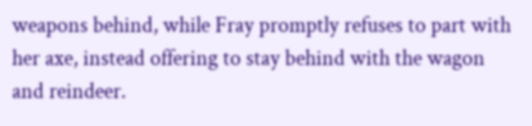weapons behind, while Fray promptly refuses to part with her axe, instead offering to stay behind with the wagon and reindeer.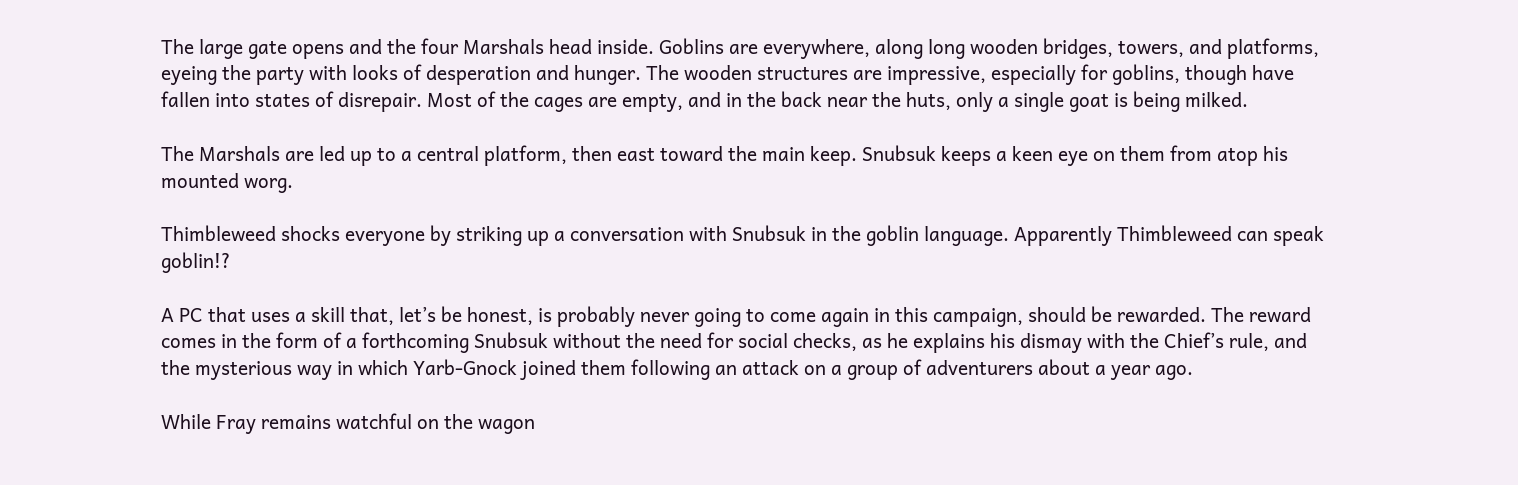The large gate opens and the four Marshals head inside. Goblins are everywhere, along long wooden bridges, towers, and platforms, eyeing the party with looks of desperation and hunger. The wooden structures are impressive, especially for goblins, though have fallen into states of disrepair. Most of the cages are empty, and in the back near the huts, only a single goat is being milked.

The Marshals are led up to a central platform, then east toward the main keep. Snubsuk keeps a keen eye on them from atop his mounted worg.

Thimbleweed shocks everyone by striking up a conversation with Snubsuk in the goblin language. Apparently Thimbleweed can speak goblin!?

A PC that uses a skill that, let’s be honest, is probably never going to come again in this campaign, should be rewarded. The reward comes in the form of a forthcoming Snubsuk without the need for social checks, as he explains his dismay with the Chief’s rule, and the mysterious way in which Yarb-Gnock joined them following an attack on a group of adventurers about a year ago.

While Fray remains watchful on the wagon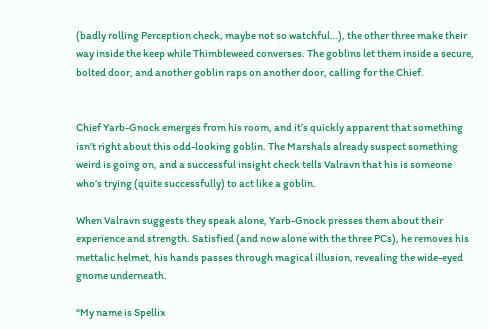(badly rolling Perception check, maybe not so watchful…), the other three make their way inside the keep while Thimbleweed converses. The goblins let them inside a secure, bolted door, and another goblin raps on another door, calling for the Chief.


Chief Yarb-Gnock emerges from his room, and it’s quickly apparent that something isn’t right about this odd-looking goblin. The Marshals already suspect something weird is going on, and a successful insight check tells Valravn that his is someone who’s trying (quite successfully) to act like a goblin.

When Valravn suggests they speak alone, Yarb-Gnock presses them about their experience and strength. Satisfied (and now alone with the three PCs), he removes his mettalic helmet, his hands passes through magical illusion, revealing the wide-eyed gnome underneath.

“My name is Spellix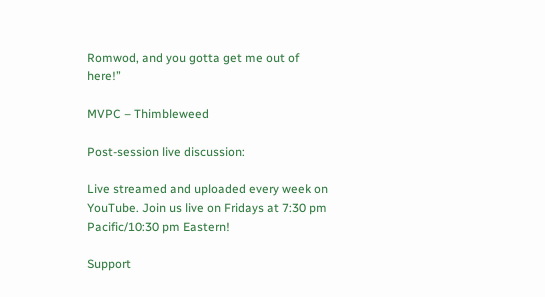Romwod, and you gotta get me out of here!”

MVPC – Thimbleweed

Post-session live discussion:

Live streamed and uploaded every week on YouTube. Join us live on Fridays at 7:30 pm Pacific/10:30 pm Eastern!

Support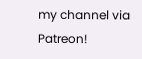my channel via Patreon!